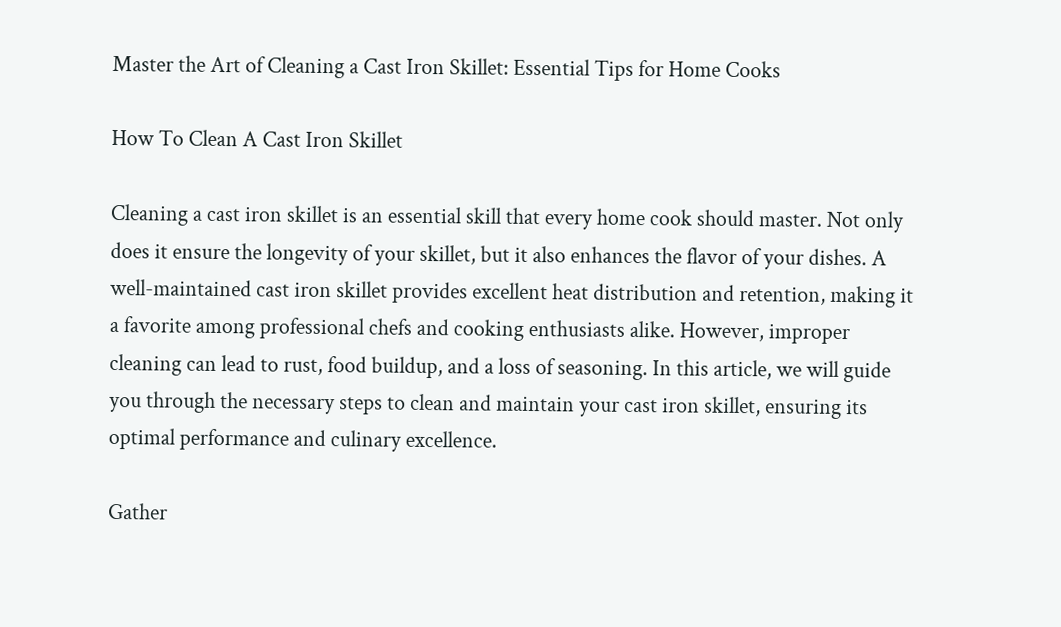Master the Art of Cleaning a Cast Iron Skillet: Essential Tips for Home Cooks

How To Clean A Cast Iron Skillet

Cleaning a cast iron skillet is an essential skill that every home cook should master. Not only does it ensure the longevity of your skillet, but it also enhances the flavor of your dishes. A well-maintained cast iron skillet provides excellent heat distribution and retention, making it a favorite among professional chefs and cooking enthusiasts alike. However, improper cleaning can lead to rust, food buildup, and a loss of seasoning. In this article, we will guide you through the necessary steps to clean and maintain your cast iron skillet, ensuring its optimal performance and culinary excellence.

Gather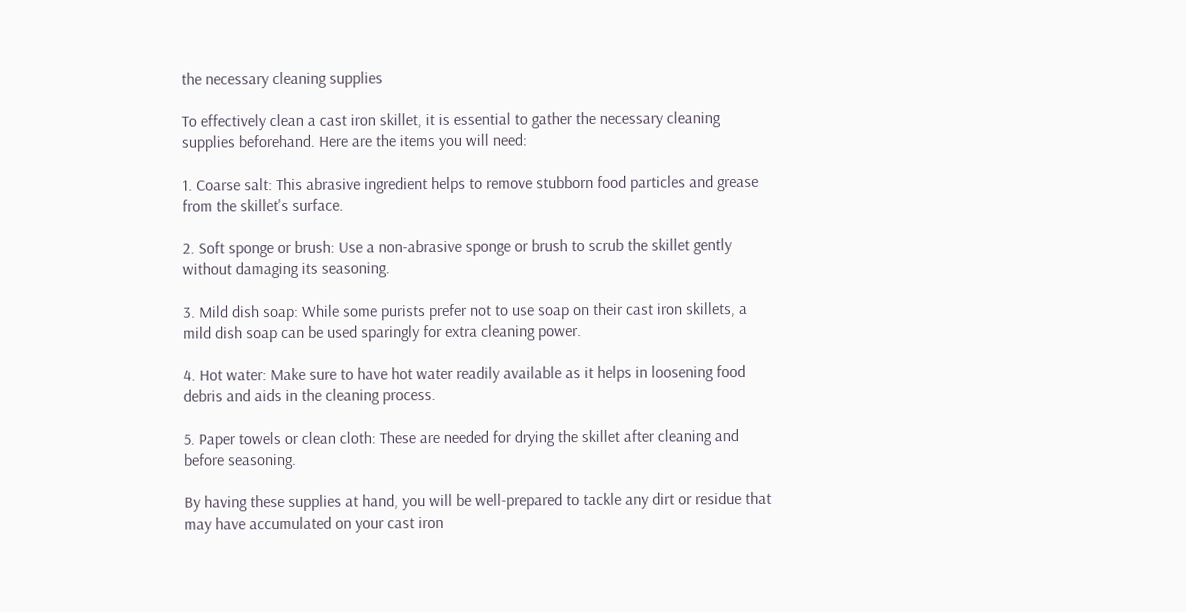the necessary cleaning supplies

To effectively clean a cast iron skillet, it is essential to gather the necessary cleaning supplies beforehand. Here are the items you will need:

1. Coarse salt: This abrasive ingredient helps to remove stubborn food particles and grease from the skillet's surface.

2. Soft sponge or brush: Use a non-abrasive sponge or brush to scrub the skillet gently without damaging its seasoning.

3. Mild dish soap: While some purists prefer not to use soap on their cast iron skillets, a mild dish soap can be used sparingly for extra cleaning power.

4. Hot water: Make sure to have hot water readily available as it helps in loosening food debris and aids in the cleaning process.

5. Paper towels or clean cloth: These are needed for drying the skillet after cleaning and before seasoning.

By having these supplies at hand, you will be well-prepared to tackle any dirt or residue that may have accumulated on your cast iron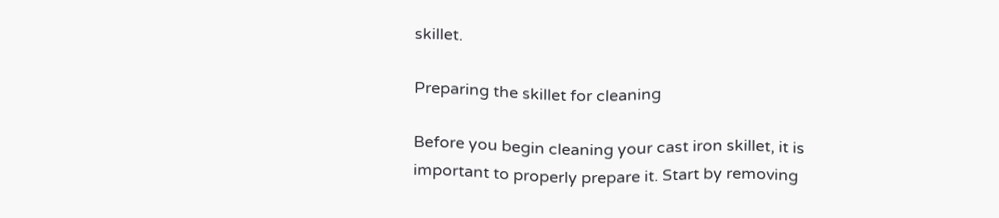skillet.

Preparing the skillet for cleaning

Before you begin cleaning your cast iron skillet, it is important to properly prepare it. Start by removing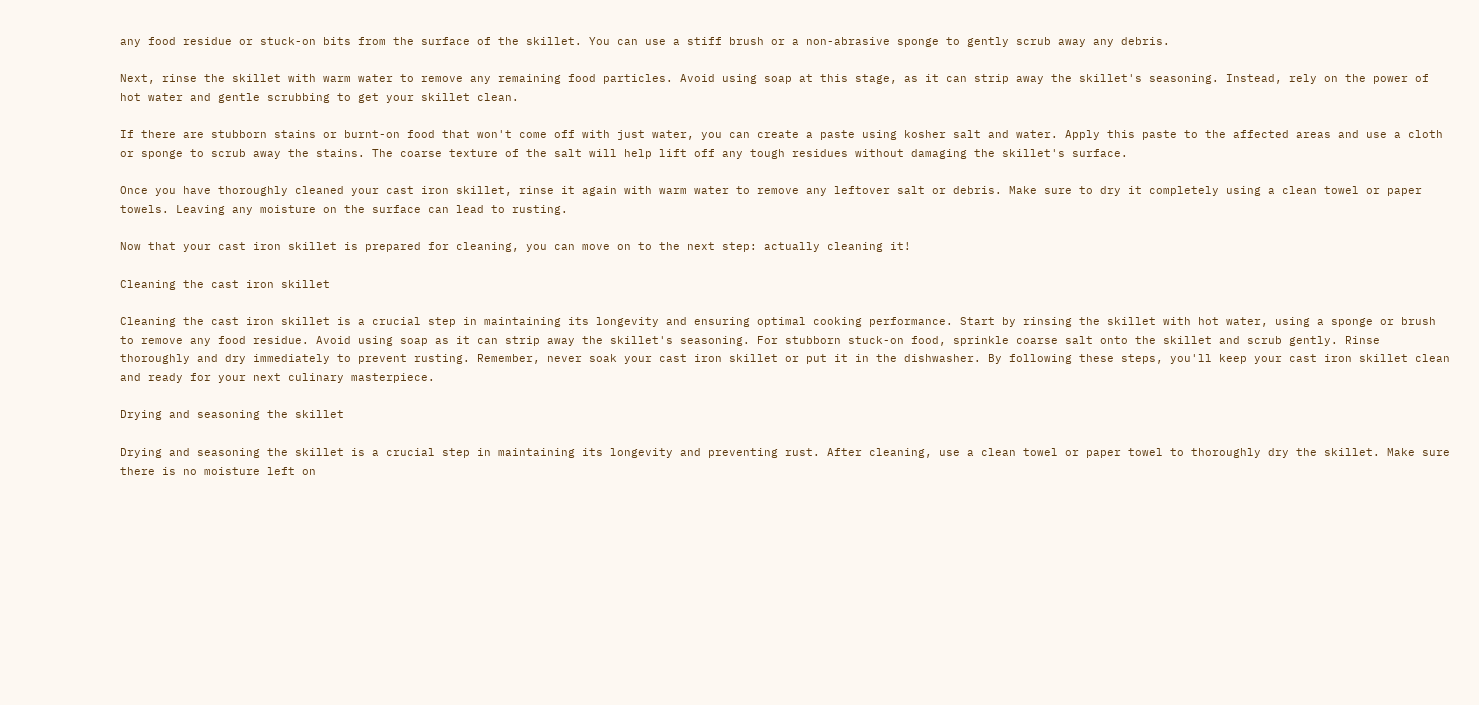any food residue or stuck-on bits from the surface of the skillet. You can use a stiff brush or a non-abrasive sponge to gently scrub away any debris.

Next, rinse the skillet with warm water to remove any remaining food particles. Avoid using soap at this stage, as it can strip away the skillet's seasoning. Instead, rely on the power of hot water and gentle scrubbing to get your skillet clean.

If there are stubborn stains or burnt-on food that won't come off with just water, you can create a paste using kosher salt and water. Apply this paste to the affected areas and use a cloth or sponge to scrub away the stains. The coarse texture of the salt will help lift off any tough residues without damaging the skillet's surface.

Once you have thoroughly cleaned your cast iron skillet, rinse it again with warm water to remove any leftover salt or debris. Make sure to dry it completely using a clean towel or paper towels. Leaving any moisture on the surface can lead to rusting.

Now that your cast iron skillet is prepared for cleaning, you can move on to the next step: actually cleaning it!

Cleaning the cast iron skillet

Cleaning the cast iron skillet is a crucial step in maintaining its longevity and ensuring optimal cooking performance. Start by rinsing the skillet with hot water, using a sponge or brush to remove any food residue. Avoid using soap as it can strip away the skillet's seasoning. For stubborn stuck-on food, sprinkle coarse salt onto the skillet and scrub gently. Rinse thoroughly and dry immediately to prevent rusting. Remember, never soak your cast iron skillet or put it in the dishwasher. By following these steps, you'll keep your cast iron skillet clean and ready for your next culinary masterpiece.

Drying and seasoning the skillet

Drying and seasoning the skillet is a crucial step in maintaining its longevity and preventing rust. After cleaning, use a clean towel or paper towel to thoroughly dry the skillet. Make sure there is no moisture left on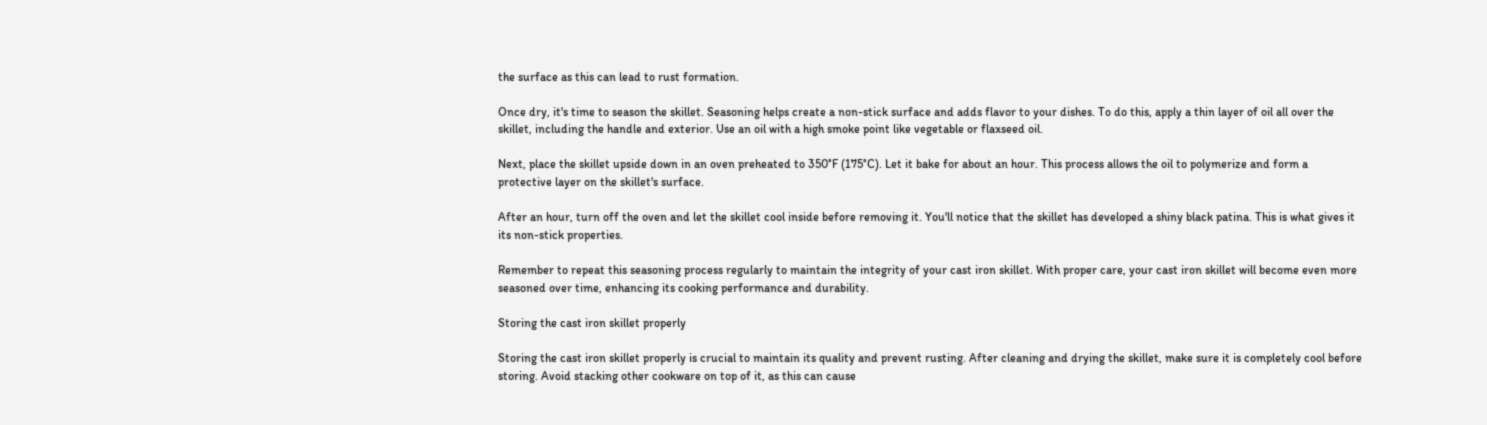the surface as this can lead to rust formation.

Once dry, it's time to season the skillet. Seasoning helps create a non-stick surface and adds flavor to your dishes. To do this, apply a thin layer of oil all over the skillet, including the handle and exterior. Use an oil with a high smoke point like vegetable or flaxseed oil.

Next, place the skillet upside down in an oven preheated to 350°F (175°C). Let it bake for about an hour. This process allows the oil to polymerize and form a protective layer on the skillet's surface.

After an hour, turn off the oven and let the skillet cool inside before removing it. You'll notice that the skillet has developed a shiny black patina. This is what gives it its non-stick properties.

Remember to repeat this seasoning process regularly to maintain the integrity of your cast iron skillet. With proper care, your cast iron skillet will become even more seasoned over time, enhancing its cooking performance and durability.

Storing the cast iron skillet properly

Storing the cast iron skillet properly is crucial to maintain its quality and prevent rusting. After cleaning and drying the skillet, make sure it is completely cool before storing. Avoid stacking other cookware on top of it, as this can cause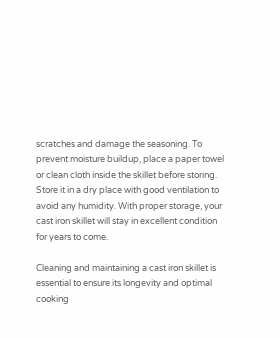scratches and damage the seasoning. To prevent moisture buildup, place a paper towel or clean cloth inside the skillet before storing. Store it in a dry place with good ventilation to avoid any humidity. With proper storage, your cast iron skillet will stay in excellent condition for years to come.

Cleaning and maintaining a cast iron skillet is essential to ensure its longevity and optimal cooking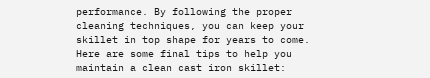performance. By following the proper cleaning techniques, you can keep your skillet in top shape for years to come. Here are some final tips to help you maintain a clean cast iron skillet: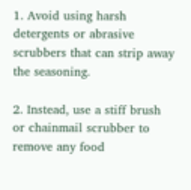1. Avoid using harsh detergents or abrasive scrubbers that can strip away the seasoning.

2. Instead, use a stiff brush or chainmail scrubber to remove any food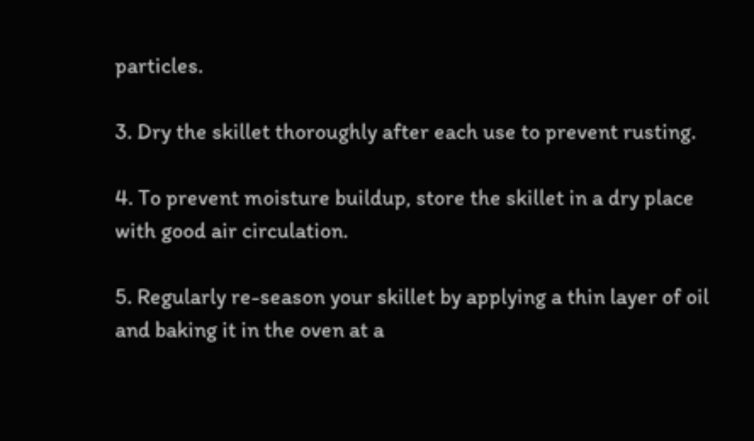particles.

3. Dry the skillet thoroughly after each use to prevent rusting.

4. To prevent moisture buildup, store the skillet in a dry place with good air circulation.

5. Regularly re-season your skillet by applying a thin layer of oil and baking it in the oven at a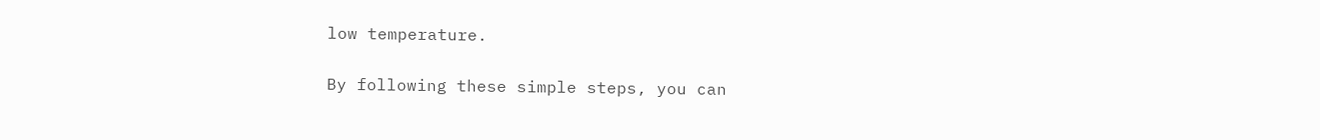low temperature.

By following these simple steps, you can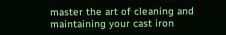master the art of cleaning and maintaining your cast iron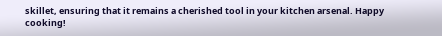skillet, ensuring that it remains a cherished tool in your kitchen arsenal. Happy cooking!